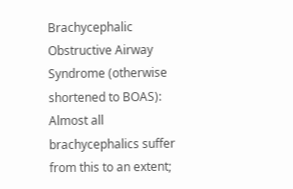Brachycephalic Obstructive Airway Syndrome (otherwise shortened to BOAS): Almost all brachycephalics suffer from this to an extent;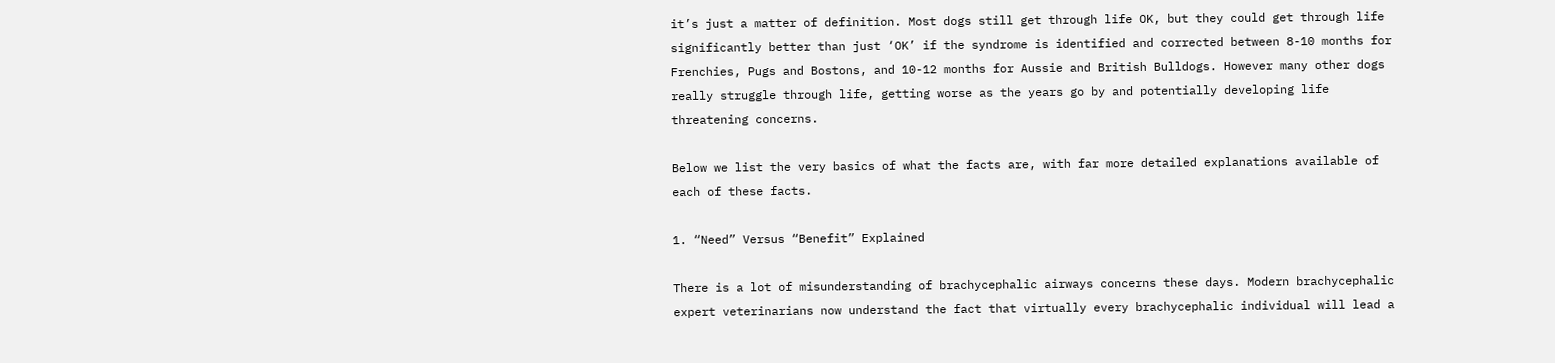it’s just a matter of definition. Most dogs still get through life OK, but they could get through life significantly better than just ‘OK’ if the syndrome is identified and corrected between 8-10 months for Frenchies, Pugs and Bostons, and 10-12 months for Aussie and British Bulldogs. However many other dogs really struggle through life, getting worse as the years go by and potentially developing life threatening concerns.

Below we list the very basics of what the facts are, with far more detailed explanations available of each of these facts.

1. “Need” Versus “Benefit” Explained

There is a lot of misunderstanding of brachycephalic airways concerns these days. Modern brachycephalic expert veterinarians now understand the fact that virtually every brachycephalic individual will lead a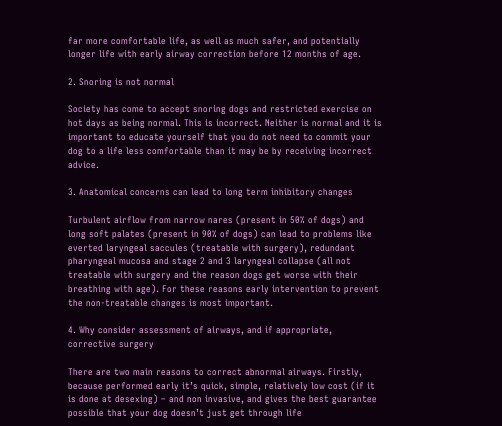far more comfortable life, as well as much safer, and potentially longer life with early airway correction before 12 months of age.

2. Snoring is not normal

Society has come to accept snoring dogs and restricted exercise on hot days as being normal. This is incorrect. Neither is normal and it is important to educate yourself that you do not need to commit your dog to a life less comfortable than it may be by receiving incorrect advice.

3. Anatomical concerns can lead to long term inhibitory changes

Turbulent airflow from narrow nares (present in 50% of dogs) and long soft palates (present in 90% of dogs) can lead to problems like everted laryngeal saccules (treatable with surgery), redundant pharyngeal mucosa and stage 2 and 3 laryngeal collapse (all not treatable with surgery and the reason dogs get worse with their breathing with age). For these reasons early intervention to prevent the non-treatable changes is most important.

4. Why consider assessment of airways, and if appropriate, corrective surgery

There are two main reasons to correct abnormal airways. Firstly, because performed early it’s quick, simple, relatively low cost (if it is done at desexing) – and non invasive, and gives the best guarantee possible that your dog doesn’t just get through life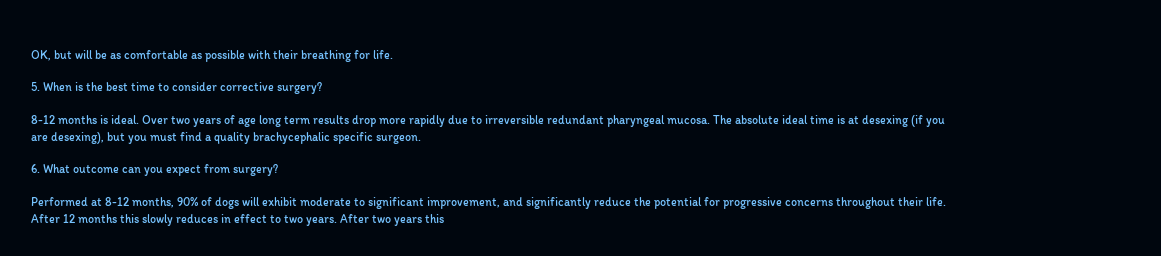OK, but will be as comfortable as possible with their breathing for life.

5. When is the best time to consider corrective surgery?

8-12 months is ideal. Over two years of age long term results drop more rapidly due to irreversible redundant pharyngeal mucosa. The absolute ideal time is at desexing (if you are desexing), but you must find a quality brachycephalic specific surgeon.

6. What outcome can you expect from surgery?

Performed at 8-12 months, 90% of dogs will exhibit moderate to significant improvement, and significantly reduce the potential for progressive concerns throughout their life. After 12 months this slowly reduces in effect to two years. After two years this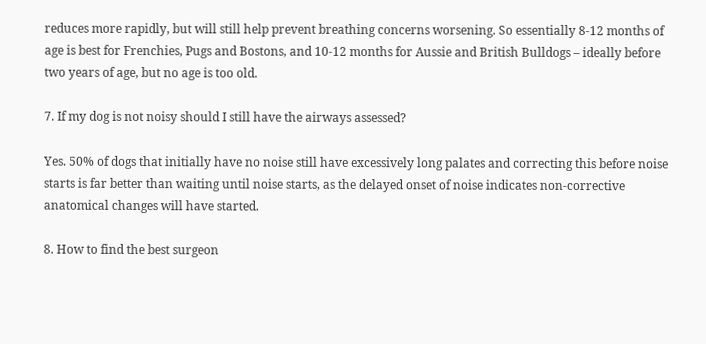reduces more rapidly, but will still help prevent breathing concerns worsening. So essentially 8-12 months of age is best for Frenchies, Pugs and Bostons, and 10-12 months for Aussie and British Bulldogs – ideally before two years of age, but no age is too old.

7. If my dog is not noisy should I still have the airways assessed?

Yes. 50% of dogs that initially have no noise still have excessively long palates and correcting this before noise starts is far better than waiting until noise starts, as the delayed onset of noise indicates non-corrective anatomical changes will have started.

8. How to find the best surgeon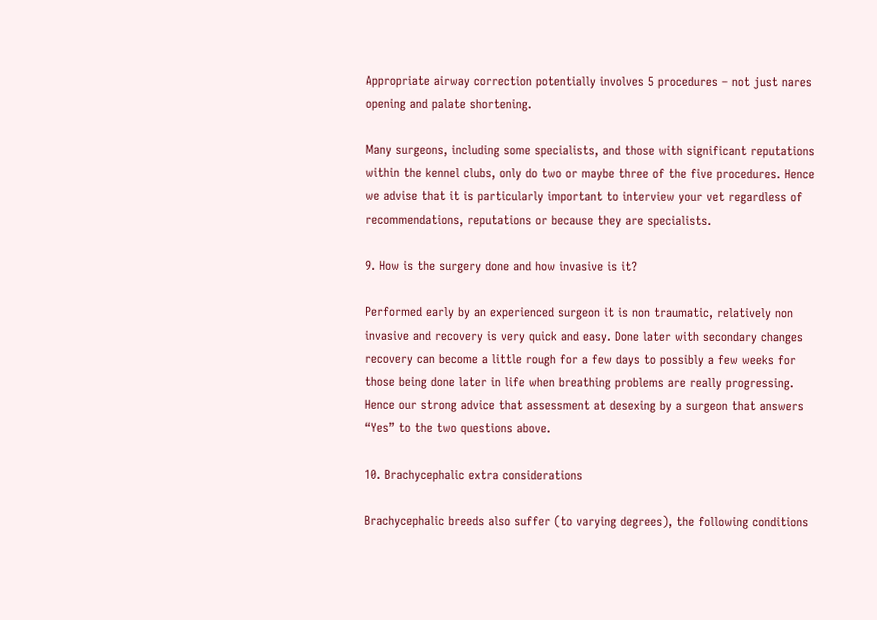Appropriate airway correction potentially involves 5 procedures – not just nares opening and palate shortening.

Many surgeons, including some specialists, and those with significant reputations within the kennel clubs, only do two or maybe three of the five procedures. Hence we advise that it is particularly important to interview your vet regardless of recommendations, reputations or because they are specialists.

9. How is the surgery done and how invasive is it?

Performed early by an experienced surgeon it is non traumatic, relatively non invasive and recovery is very quick and easy. Done later with secondary changes recovery can become a little rough for a few days to possibly a few weeks for those being done later in life when breathing problems are really progressing. Hence our strong advice that assessment at desexing by a surgeon that answers “Yes” to the two questions above.

10. Brachycephalic extra considerations

Brachycephalic breeds also suffer (to varying degrees), the following conditions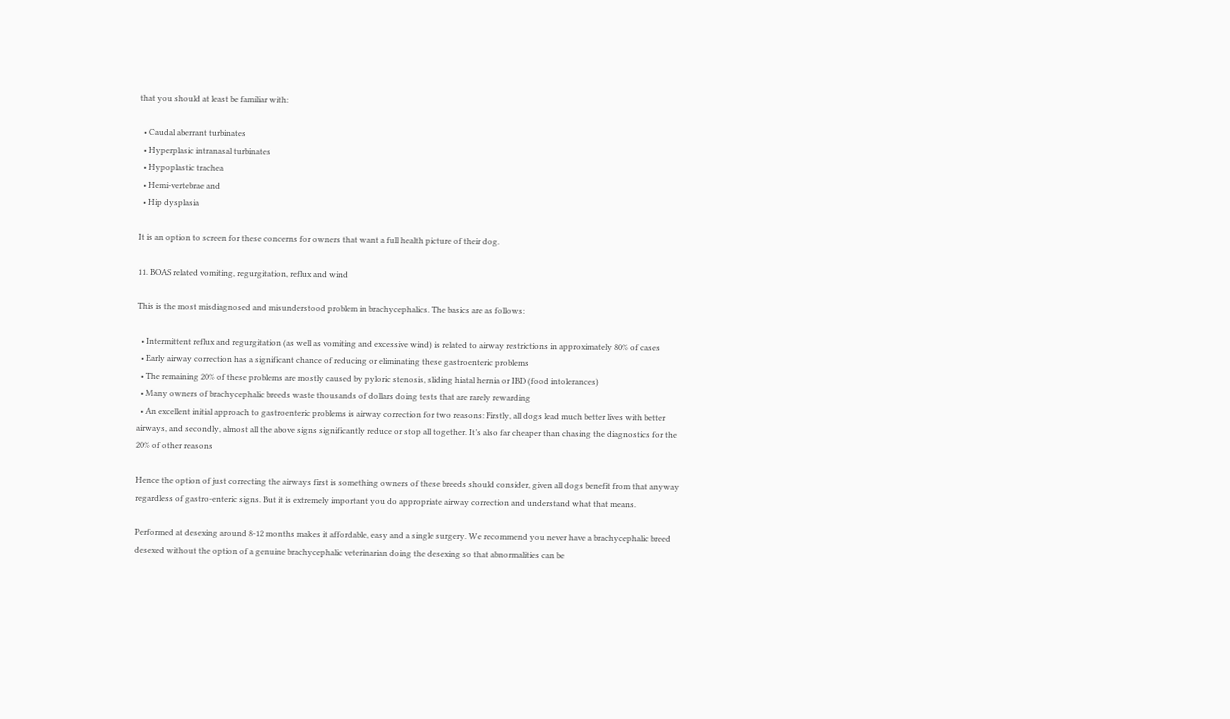that you should at least be familiar with:

  • Caudal aberrant turbinates
  • Hyperplasic intranasal turbinates
  • Hypoplastic trachea
  • Hemi-vertebrae and
  • Hip dysplasia

It is an option to screen for these concerns for owners that want a full health picture of their dog.

11. BOAS related vomiting, regurgitation, reflux and wind

This is the most misdiagnosed and misunderstood problem in brachycephalics. The basics are as follows:

  • Intermittent reflux and regurgitation (as well as vomiting and excessive wind) is related to airway restrictions in approximately 80% of cases
  • Early airway correction has a significant chance of reducing or eliminating these gastroenteric problems
  • The remaining 20% of these problems are mostly caused by pyloric stenosis, sliding hiatal hernia or IBD (food intolerances)
  • Many owners of brachycephalic breeds waste thousands of dollars doing tests that are rarely rewarding
  • An excellent initial approach to gastroenteric problems is airway correction for two reasons: Firstly, all dogs lead much better lives with better airways, and secondly, almost all the above signs significantly reduce or stop all together. It’s also far cheaper than chasing the diagnostics for the 20% of other reasons

Hence the option of just correcting the airways first is something owners of these breeds should consider, given all dogs benefit from that anyway regardless of gastro-enteric signs. But it is extremely important you do appropriate airway correction and understand what that means.

Performed at desexing around 8-12 months makes it affordable, easy and a single surgery. We recommend you never have a brachycephalic breed desexed without the option of a genuine brachycephalic veterinarian doing the desexing so that abnormalities can be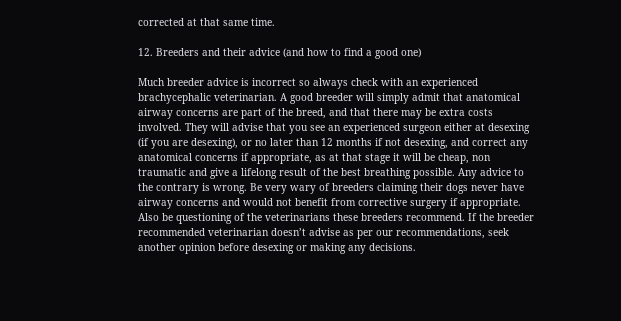corrected at that same time.

12. Breeders and their advice (and how to find a good one)

Much breeder advice is incorrect so always check with an experienced brachycephalic veterinarian. A good breeder will simply admit that anatomical airway concerns are part of the breed, and that there may be extra costs involved. They will advise that you see an experienced surgeon either at desexing (if you are desexing), or no later than 12 months if not desexing, and correct any anatomical concerns if appropriate, as at that stage it will be cheap, non traumatic and give a lifelong result of the best breathing possible. Any advice to the contrary is wrong. Be very wary of breeders claiming their dogs never have airway concerns and would not benefit from corrective surgery if appropriate. Also be questioning of the veterinarians these breeders recommend. If the breeder recommended veterinarian doesn’t advise as per our recommendations, seek another opinion before desexing or making any decisions.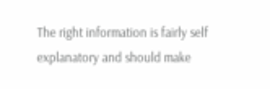The right information is fairly self explanatory and should make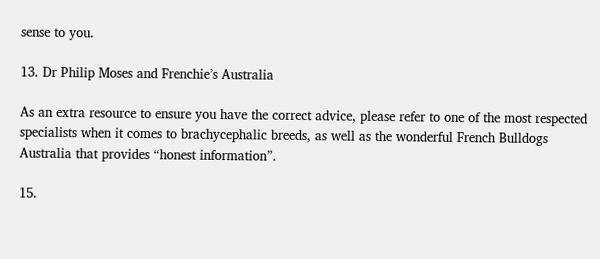sense to you.

13. Dr Philip Moses and Frenchie’s Australia

As an extra resource to ensure you have the correct advice, please refer to one of the most respected specialists when it comes to brachycephalic breeds, as well as the wonderful French Bulldogs Australia that provides “honest information”.

15.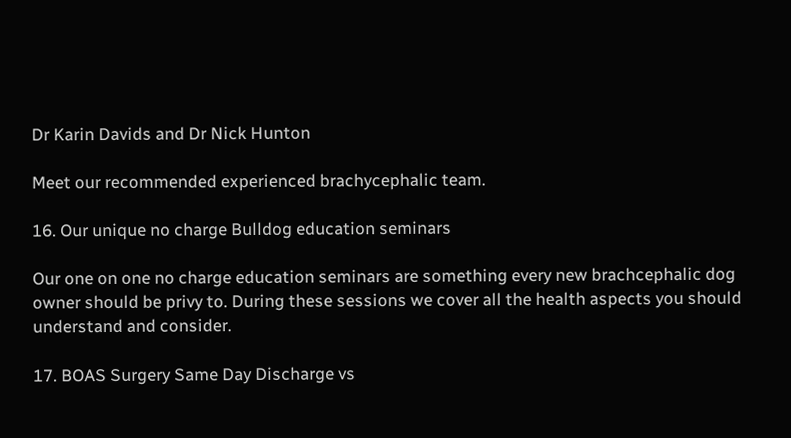Dr Karin Davids and Dr Nick Hunton

Meet our recommended experienced brachycephalic team.

16. Our unique no charge Bulldog education seminars

Our one on one no charge education seminars are something every new brachcephalic dog owner should be privy to. During these sessions we cover all the health aspects you should understand and consider.

17. BOAS Surgery Same Day Discharge vs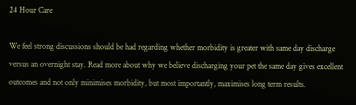24 Hour Care

We feel strong discussions should be had regarding whether morbidity is greater with same day discharge versus an overnight stay. Read more about why we believe discharging your pet the same day gives excellent outcomes and not only minimises morbidity, but most importantly, maximises long term results.